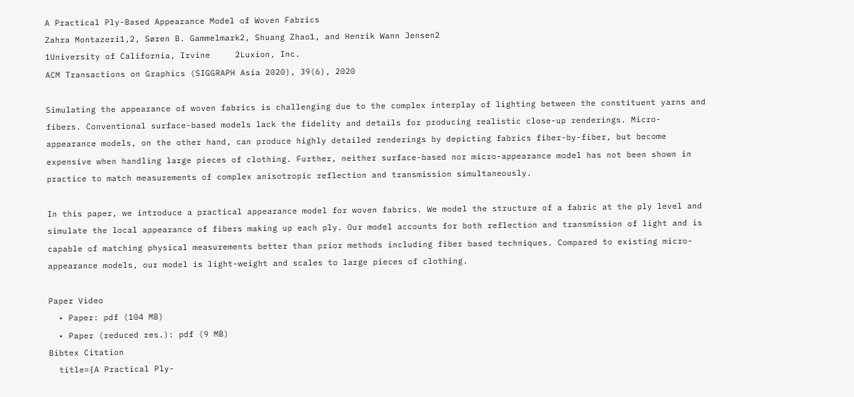A Practical Ply-Based Appearance Model of Woven Fabrics
Zahra Montazeri1,2, Søren B. Gammelmark2, Shuang Zhao1, and Henrik Wann Jensen2
1University of California, Irvine     2Luxion, Inc.
ACM Transactions on Graphics (SIGGRAPH Asia 2020), 39(6), 2020

Simulating the appearance of woven fabrics is challenging due to the complex interplay of lighting between the constituent yarns and fibers. Conventional surface-based models lack the fidelity and details for producing realistic close-up renderings. Micro-appearance models, on the other hand, can produce highly detailed renderings by depicting fabrics fiber-by-fiber, but become expensive when handling large pieces of clothing. Further, neither surface-based nor micro-appearance model has not been shown in practice to match measurements of complex anisotropic reflection and transmission simultaneously.

In this paper, we introduce a practical appearance model for woven fabrics. We model the structure of a fabric at the ply level and simulate the local appearance of fibers making up each ply. Our model accounts for both reflection and transmission of light and is capable of matching physical measurements better than prior methods including fiber based techniques. Compared to existing micro-appearance models, our model is light-weight and scales to large pieces of clothing.

Paper Video
  • Paper: pdf (104 MB)
  • Paper (reduced res.): pdf (9 MB)
Bibtex Citation
  title={A Practical Ply-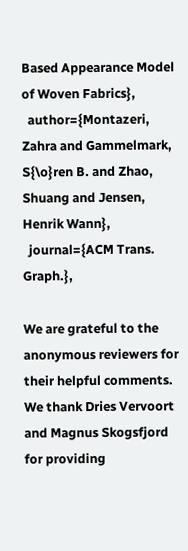Based Appearance Model of Woven Fabrics},
  author={Montazeri, Zahra and Gammelmark, S{\o}ren B. and Zhao, Shuang and Jensen, Henrik Wann},
  journal={ACM Trans. Graph.},

We are grateful to the anonymous reviewers for their helpful comments. We thank Dries Vervoort and Magnus Skogsfjord for providing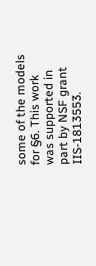some of the models for §6. This work was supported in part by NSF grant IIS-1813553.